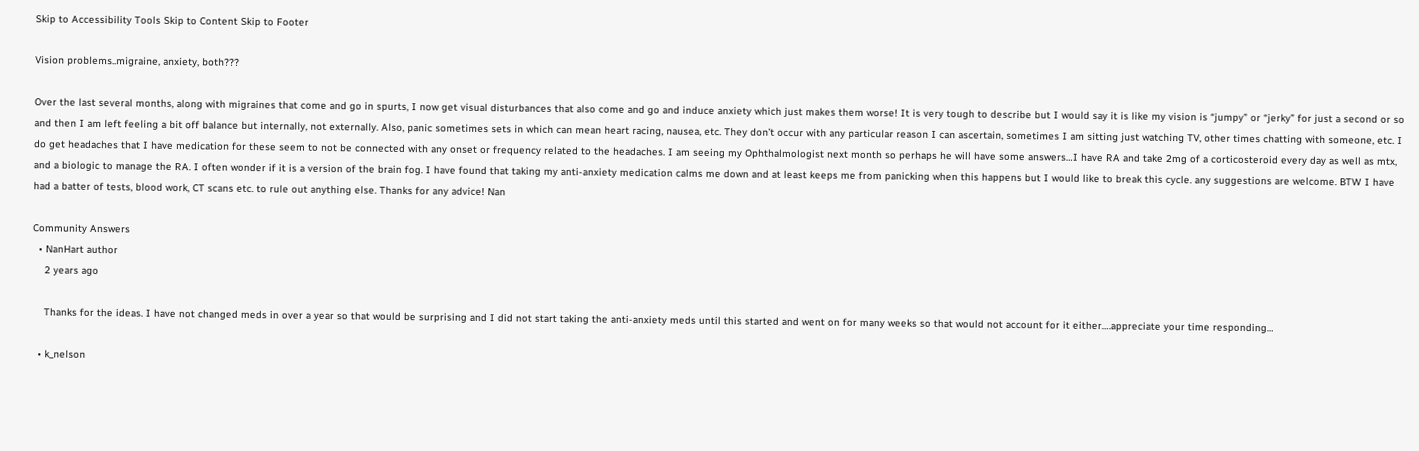Skip to Accessibility Tools Skip to Content Skip to Footer

Vision problems..migraine, anxiety, both???

Over the last several months, along with migraines that come and go in spurts, I now get visual disturbances that also come and go and induce anxiety which just makes them worse! It is very tough to describe but I would say it is like my vision is “jumpy” or “jerky” for just a second or so and then I am left feeling a bit off balance but internally, not externally. Also, panic sometimes sets in which can mean heart racing, nausea, etc. They don’t occur with any particular reason I can ascertain, sometimes I am sitting just watching TV, other times chatting with someone, etc. I do get headaches that I have medication for these seem to not be connected with any onset or frequency related to the headaches. I am seeing my Ophthalmologist next month so perhaps he will have some answers…I have RA and take 2mg of a corticosteroid every day as well as mtx, and a biologic to manage the RA. I often wonder if it is a version of the brain fog. I have found that taking my anti-anxiety medication calms me down and at least keeps me from panicking when this happens but I would like to break this cycle. any suggestions are welcome. BTW I have had a batter of tests, blood work, CT scans etc. to rule out anything else. Thanks for any advice! Nan

Community Answers
  • NanHart author
    2 years ago

    Thanks for the ideas. I have not changed meds in over a year so that would be surprising and I did not start taking the anti-anxiety meds until this started and went on for many weeks so that would not account for it either….appreciate your time responding…

  • k_nelson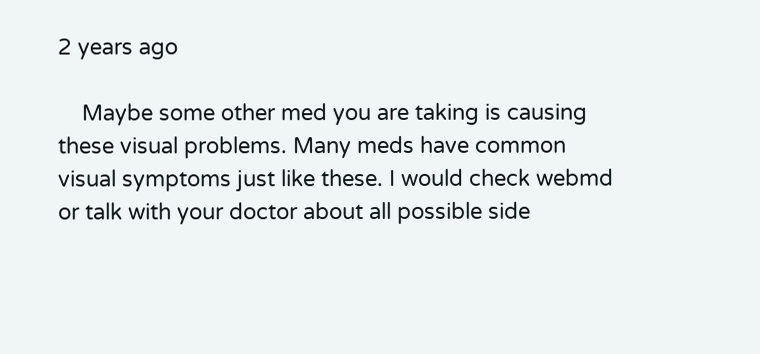2 years ago

    Maybe some other med you are taking is causing these visual problems. Many meds have common visual symptoms just like these. I would check webmd or talk with your doctor about all possible side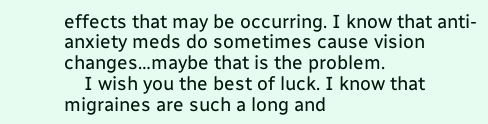effects that may be occurring. I know that anti-anxiety meds do sometimes cause vision changes…maybe that is the problem.
    I wish you the best of luck. I know that migraines are such a long and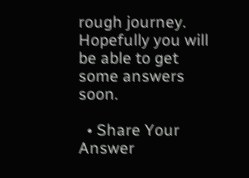rough journey. Hopefully you will be able to get some answers soon.

  • Share Your Answer